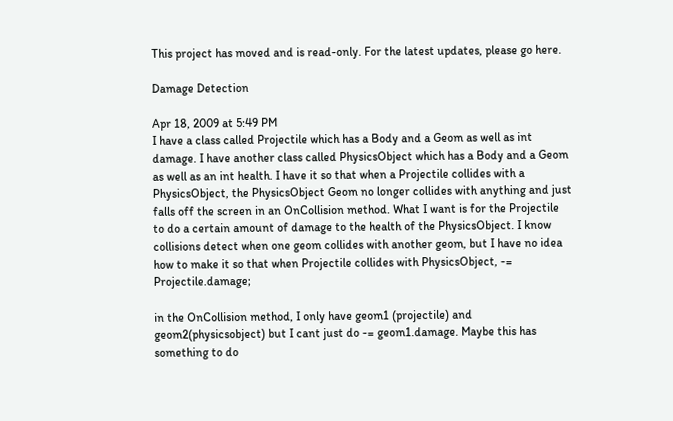This project has moved and is read-only. For the latest updates, please go here.

Damage Detection

Apr 18, 2009 at 5:49 PM
I have a class called Projectile which has a Body and a Geom as well as int damage. I have another class called PhysicsObject which has a Body and a Geom as well as an int health. I have it so that when a Projectile collides with a PhysicsObject, the PhysicsObject Geom no longer collides with anything and just falls off the screen in an OnCollision method. What I want is for the Projectile to do a certain amount of damage to the health of the PhysicsObject. I know collisions detect when one geom collides with another geom, but I have no idea how to make it so that when Projectile collides with PhysicsObject, -= Projectile.damage;

in the OnCollision method, I only have geom1 (projectile) and geom2(physicsobject) but I cant just do -= geom1.damage. Maybe this has something to do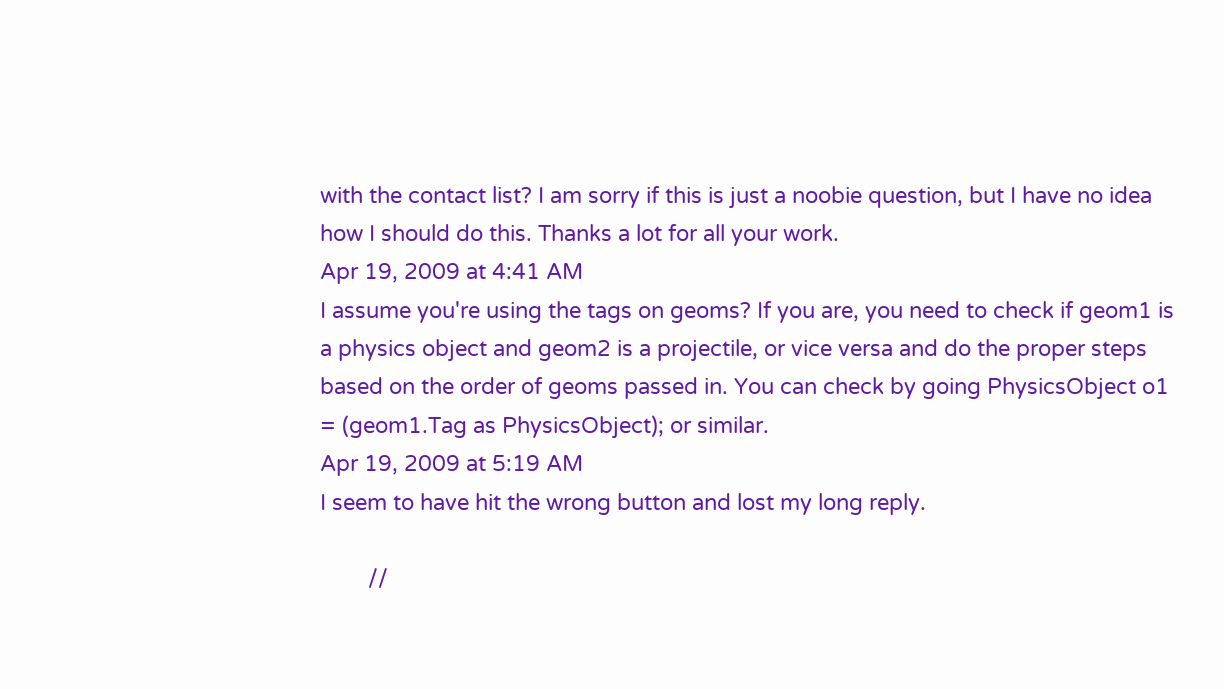with the contact list? I am sorry if this is just a noobie question, but I have no idea how I should do this. Thanks a lot for all your work.
Apr 19, 2009 at 4:41 AM
I assume you're using the tags on geoms? If you are, you need to check if geom1 is a physics object and geom2 is a projectile, or vice versa and do the proper steps based on the order of geoms passed in. You can check by going PhysicsObject o1 = (geom1.Tag as PhysicsObject); or similar.
Apr 19, 2009 at 5:19 AM
I seem to have hit the wrong button and lost my long reply.

        //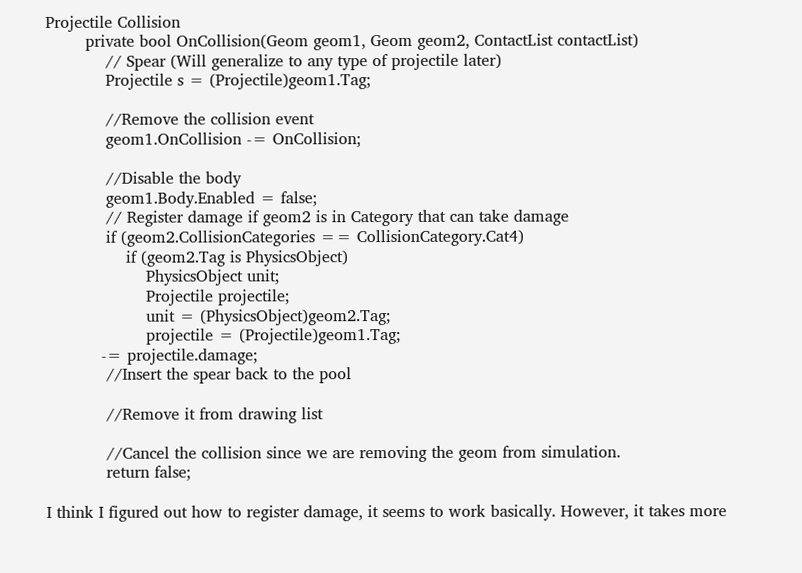Projectile Collision
        private bool OnCollision(Geom geom1, Geom geom2, ContactList contactList)
            // Spear (Will generalize to any type of projectile later)
            Projectile s = (Projectile)geom1.Tag;

            //Remove the collision event
            geom1.OnCollision -= OnCollision;

            //Disable the body
            geom1.Body.Enabled = false;
            // Register damage if geom2 is in Category that can take damage
            if (geom2.CollisionCategories == CollisionCategory.Cat4)
                if (geom2.Tag is PhysicsObject)
                    PhysicsObject unit;
                    Projectile projectile;
                    unit = (PhysicsObject)geom2.Tag;
                    projectile = (Projectile)geom1.Tag;
           -= projectile.damage;
            //Insert the spear back to the pool

            //Remove it from drawing list

            //Cancel the collision since we are removing the geom from simulation.
            return false;

I think I figured out how to register damage, it seems to work basically. However, it takes more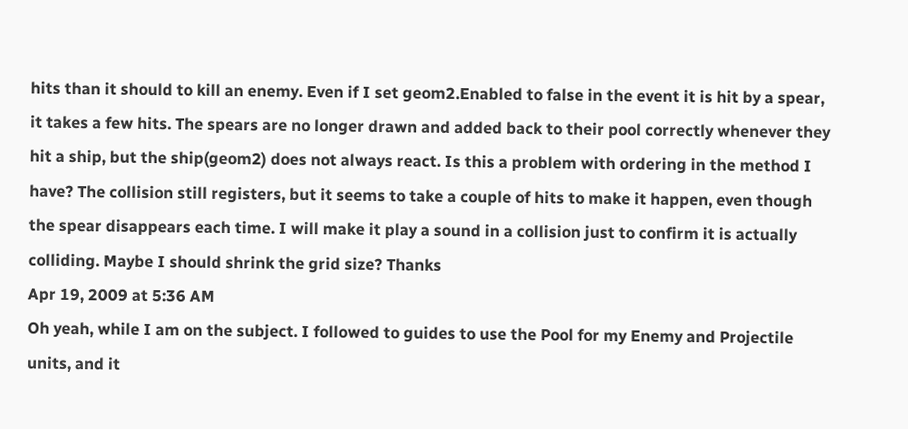hits than it should to kill an enemy. Even if I set geom2.Enabled to false in the event it is hit by a spear, it takes a few hits. The spears are no longer drawn and added back to their pool correctly whenever they hit a ship, but the ship(geom2) does not always react. Is this a problem with ordering in the method I have? The collision still registers, but it seems to take a couple of hits to make it happen, even though the spear disappears each time. I will make it play a sound in a collision just to confirm it is actually colliding. Maybe I should shrink the grid size? Thanks
Apr 19, 2009 at 5:36 AM
Oh yeah, while I am on the subject. I followed to guides to use the Pool for my Enemy and Projectile units, and it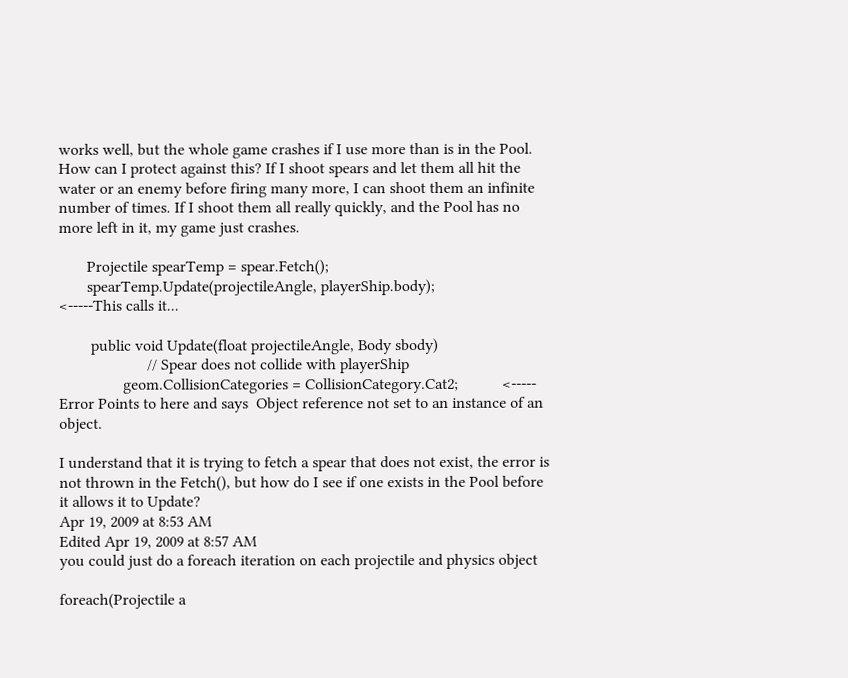works well, but the whole game crashes if I use more than is in the Pool.  How can I protect against this? If I shoot spears and let them all hit the water or an enemy before firing many more, I can shoot them an infinite number of times. If I shoot them all really quickly, and the Pool has no more left in it, my game just crashes.

       Projectile spearTemp = spear.Fetch();
       spearTemp.Update(projectileAngle, playerShip.body);                 <-----This calls it...

        public void Update(float projectileAngle, Body sbody)
                      // Spear does not collide with playerShip
                geom.CollisionCategories = CollisionCategory.Cat2;           <----- Error Points to here and says  Object reference not set to an instance of an object.

I understand that it is trying to fetch a spear that does not exist, the error is not thrown in the Fetch(), but how do I see if one exists in the Pool before it allows it to Update?
Apr 19, 2009 at 8:53 AM
Edited Apr 19, 2009 at 8:57 AM
you could just do a foreach iteration on each projectile and physics object

foreach(Projectile a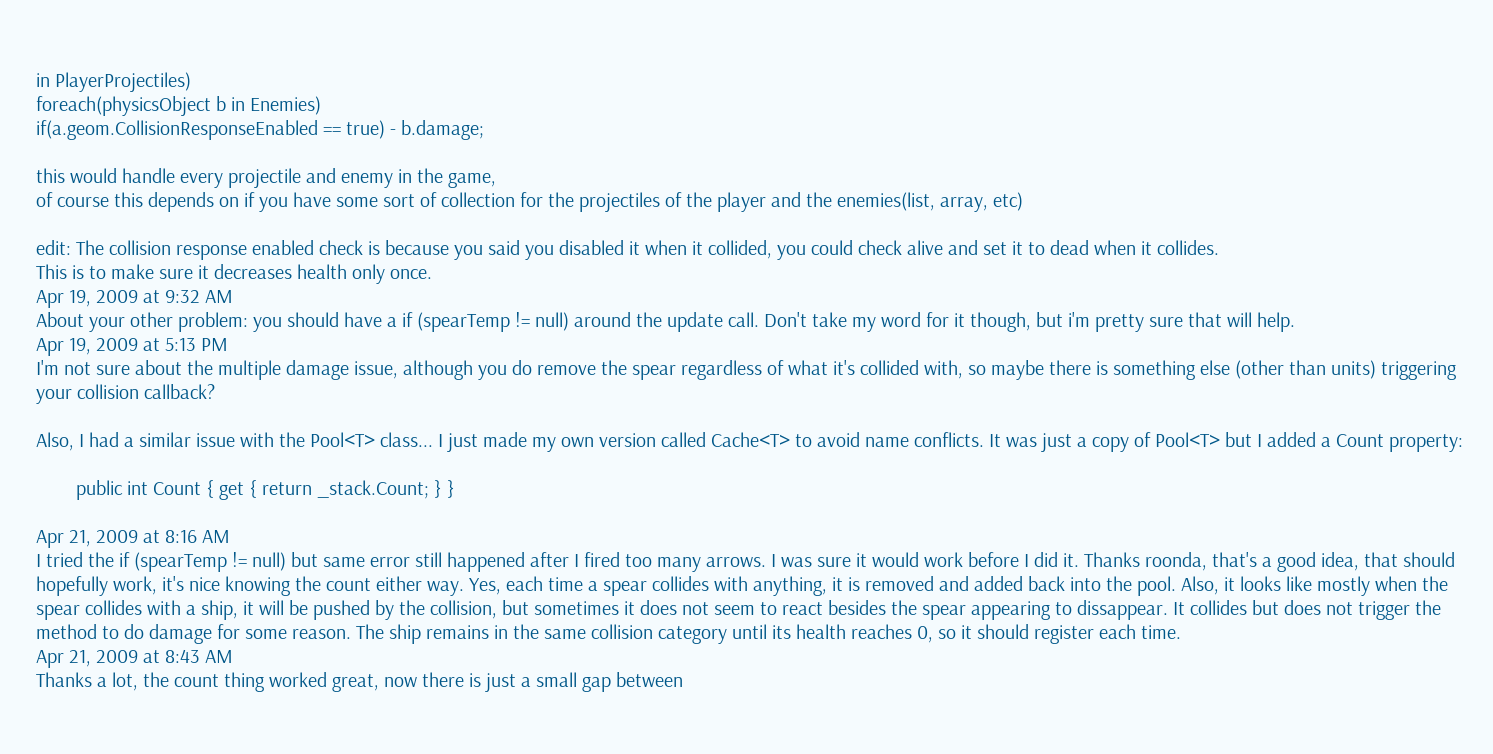in PlayerProjectiles)
foreach(physicsObject b in Enemies)
if(a.geom.CollisionResponseEnabled == true) - b.damage;

this would handle every projectile and enemy in the game,
of course this depends on if you have some sort of collection for the projectiles of the player and the enemies(list, array, etc)

edit: The collision response enabled check is because you said you disabled it when it collided, you could check alive and set it to dead when it collides.
This is to make sure it decreases health only once.
Apr 19, 2009 at 9:32 AM
About your other problem: you should have a if (spearTemp != null) around the update call. Don't take my word for it though, but i'm pretty sure that will help.
Apr 19, 2009 at 5:13 PM
I'm not sure about the multiple damage issue, although you do remove the spear regardless of what it's collided with, so maybe there is something else (other than units) triggering your collision callback?

Also, I had a similar issue with the Pool<T> class... I just made my own version called Cache<T> to avoid name conflicts. It was just a copy of Pool<T> but I added a Count property:

        public int Count { get { return _stack.Count; } }

Apr 21, 2009 at 8:16 AM
I tried the if (spearTemp != null) but same error still happened after I fired too many arrows. I was sure it would work before I did it. Thanks roonda, that's a good idea, that should hopefully work, it's nice knowing the count either way. Yes, each time a spear collides with anything, it is removed and added back into the pool. Also, it looks like mostly when the spear collides with a ship, it will be pushed by the collision, but sometimes it does not seem to react besides the spear appearing to dissappear. It collides but does not trigger the method to do damage for some reason. The ship remains in the same collision category until its health reaches 0, so it should register each time.
Apr 21, 2009 at 8:43 AM
Thanks a lot, the count thing worked great, now there is just a small gap between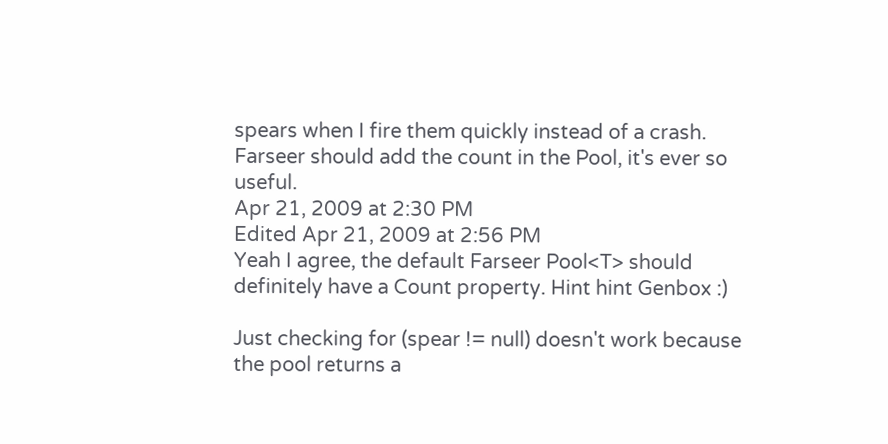spears when I fire them quickly instead of a crash. Farseer should add the count in the Pool, it's ever so useful.
Apr 21, 2009 at 2:30 PM
Edited Apr 21, 2009 at 2:56 PM
Yeah I agree, the default Farseer Pool<T> should definitely have a Count property. Hint hint Genbox :)

Just checking for (spear != null) doesn't work because the pool returns a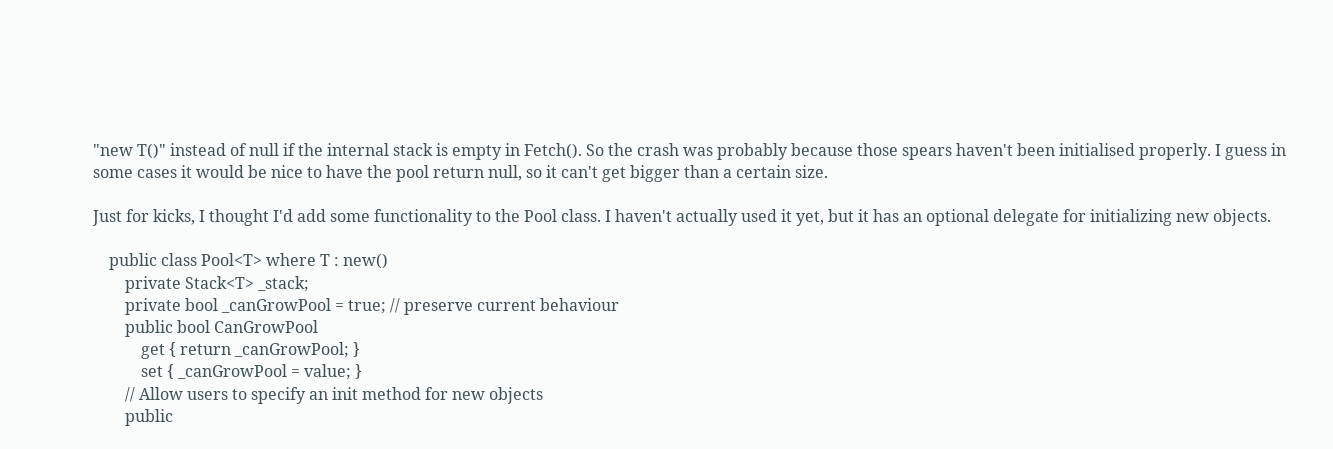"new T()" instead of null if the internal stack is empty in Fetch(). So the crash was probably because those spears haven't been initialised properly. I guess in some cases it would be nice to have the pool return null, so it can't get bigger than a certain size.

Just for kicks, I thought I'd add some functionality to the Pool class. I haven't actually used it yet, but it has an optional delegate for initializing new objects.

    public class Pool<T> where T : new()
        private Stack<T> _stack;
        private bool _canGrowPool = true; // preserve current behaviour
        public bool CanGrowPool
            get { return _canGrowPool; }
            set { _canGrowPool = value; }
        // Allow users to specify an init method for new objects
        public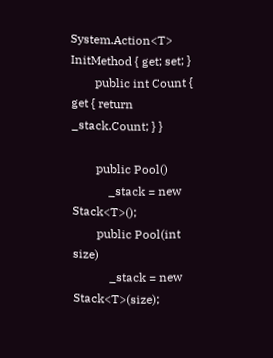System.Action<T> InitMethod { get; set; }
        public int Count { get { return _stack.Count; } }

        public Pool()
            _stack = new Stack<T>();
        public Pool(int size)
            _stack = new Stack<T>(size);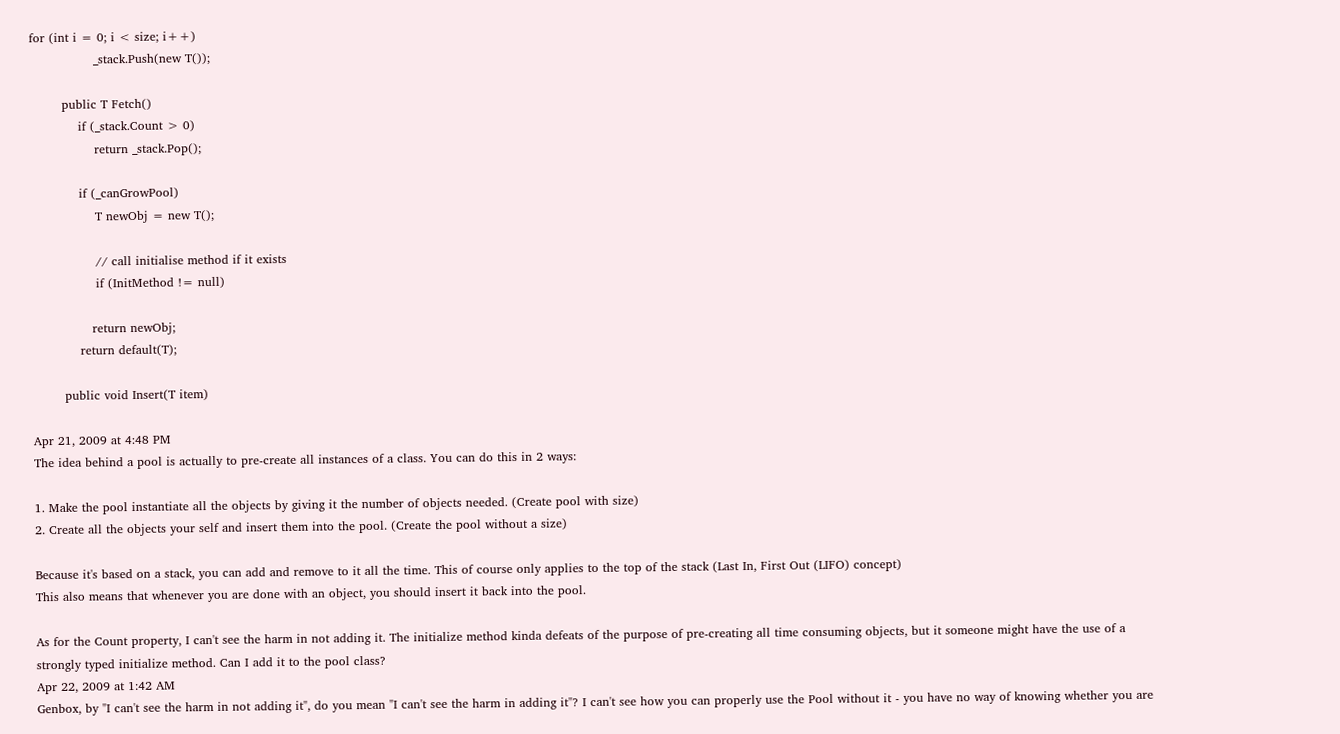for (int i = 0; i < size; i++)
                _stack.Push(new T());

        public T Fetch()
            if (_stack.Count > 0)
                return _stack.Pop();

            if (_canGrowPool)
                T newObj = new T();

                // call initialise method if it exists
                if (InitMethod != null)

               return newObj;
            return default(T);

        public void Insert(T item)

Apr 21, 2009 at 4:48 PM
The idea behind a pool is actually to pre-create all instances of a class. You can do this in 2 ways:

1. Make the pool instantiate all the objects by giving it the number of objects needed. (Create pool with size)
2. Create all the objects your self and insert them into the pool. (Create the pool without a size)

Because it's based on a stack, you can add and remove to it all the time. This of course only applies to the top of the stack (Last In, First Out (LIFO) concept)
This also means that whenever you are done with an object, you should insert it back into the pool.

As for the Count property, I can't see the harm in not adding it. The initialize method kinda defeats of the purpose of pre-creating all time consuming objects, but it someone might have the use of a strongly typed initialize method. Can I add it to the pool class?
Apr 22, 2009 at 1:42 AM
Genbox, by "I can't see the harm in not adding it", do you mean "I can't see the harm in adding it"? I can't see how you can properly use the Pool without it - you have no way of knowing whether you are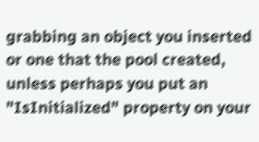grabbing an object you inserted or one that the pool created, unless perhaps you put an "IsInitialized" property on your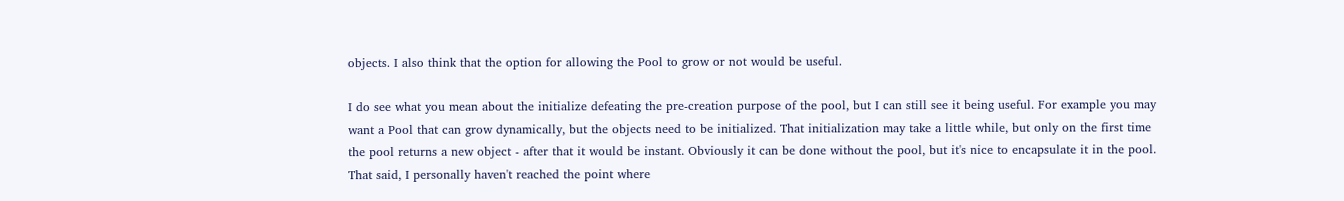objects. I also think that the option for allowing the Pool to grow or not would be useful.

I do see what you mean about the initialize defeating the pre-creation purpose of the pool, but I can still see it being useful. For example you may want a Pool that can grow dynamically, but the objects need to be initialized. That initialization may take a little while, but only on the first time the pool returns a new object - after that it would be instant. Obviously it can be done without the pool, but it's nice to encapsulate it in the pool. That said, I personally haven't reached the point where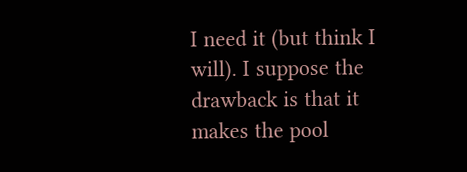I need it (but think I will). I suppose the drawback is that it makes the pool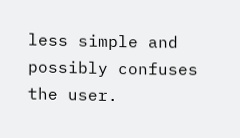less simple and possibly confuses the user.